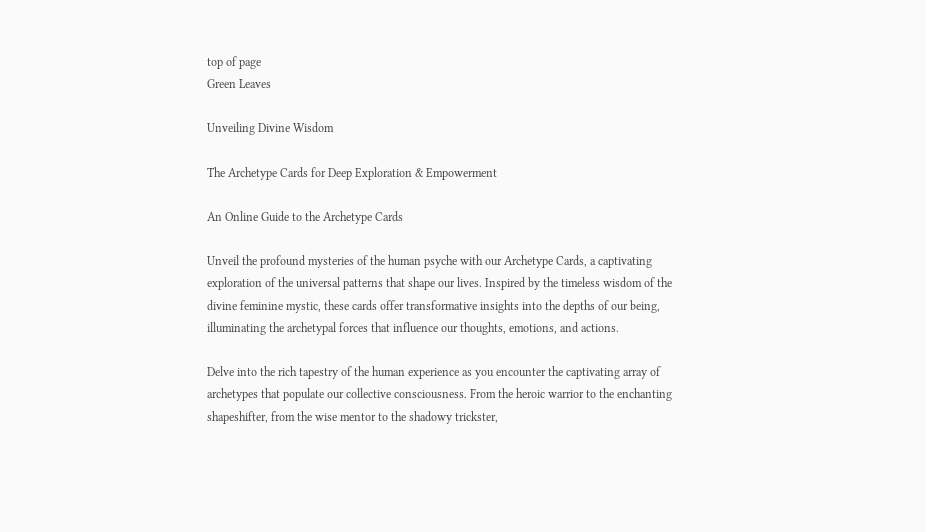top of page
Green Leaves

Unveiling Divine Wisdom

The Archetype Cards for Deep Exploration & Empowerment

An Online Guide to the Archetype Cards

Unveil the profound mysteries of the human psyche with our Archetype Cards, a captivating exploration of the universal patterns that shape our lives. Inspired by the timeless wisdom of the divine feminine mystic, these cards offer transformative insights into the depths of our being, illuminating the archetypal forces that influence our thoughts, emotions, and actions.

Delve into the rich tapestry of the human experience as you encounter the captivating array of archetypes that populate our collective consciousness. From the heroic warrior to the enchanting shapeshifter, from the wise mentor to the shadowy trickster,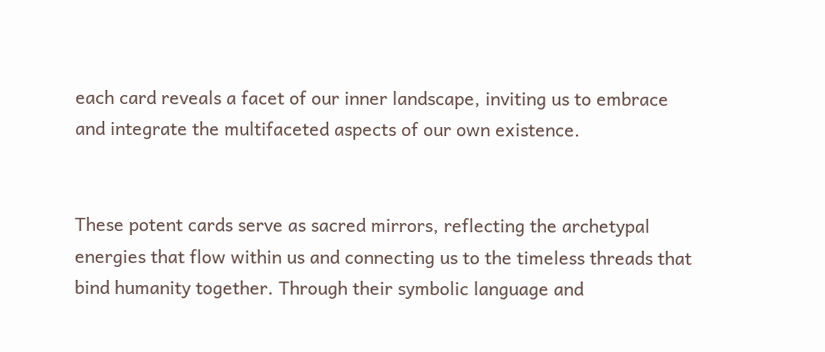each card reveals a facet of our inner landscape, inviting us to embrace and integrate the multifaceted aspects of our own existence.


These potent cards serve as sacred mirrors, reflecting the archetypal energies that flow within us and connecting us to the timeless threads that bind humanity together. Through their symbolic language and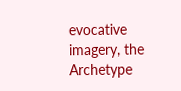evocative imagery, the Archetype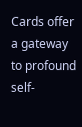Cards offer a gateway to profound self-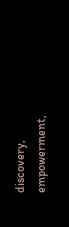discovery, empowerment,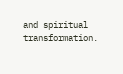and spiritual transformation.